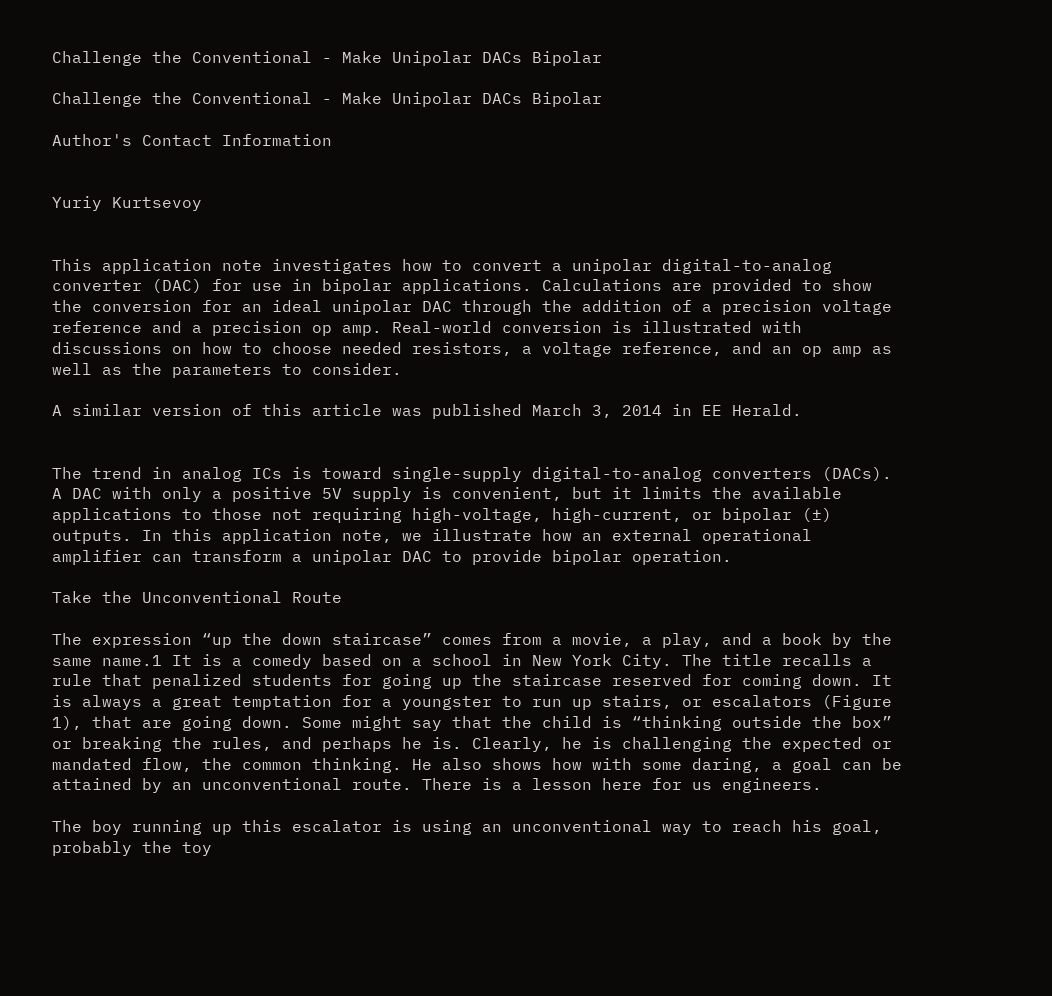Challenge the Conventional - Make Unipolar DACs Bipolar

Challenge the Conventional - Make Unipolar DACs Bipolar

Author's Contact Information


Yuriy Kurtsevoy


This application note investigates how to convert a unipolar digital-to-analog converter (DAC) for use in bipolar applications. Calculations are provided to show the conversion for an ideal unipolar DAC through the addition of a precision voltage reference and a precision op amp. Real-world conversion is illustrated with discussions on how to choose needed resistors, a voltage reference, and an op amp as well as the parameters to consider.

A similar version of this article was published March 3, 2014 in EE Herald.


The trend in analog ICs is toward single-supply digital-to-analog converters (DACs). A DAC with only a positive 5V supply is convenient, but it limits the available applications to those not requiring high-voltage, high-current, or bipolar (±) outputs. In this application note, we illustrate how an external operational amplifier can transform a unipolar DAC to provide bipolar operation.

Take the Unconventional Route

The expression “up the down staircase” comes from a movie, a play, and a book by the same name.1 It is a comedy based on a school in New York City. The title recalls a rule that penalized students for going up the staircase reserved for coming down. It is always a great temptation for a youngster to run up stairs, or escalators (Figure 1), that are going down. Some might say that the child is “thinking outside the box” or breaking the rules, and perhaps he is. Clearly, he is challenging the expected or mandated flow, the common thinking. He also shows how with some daring, a goal can be attained by an unconventional route. There is a lesson here for us engineers.

The boy running up this escalator is using an unconventional way to reach his goal, probably the toy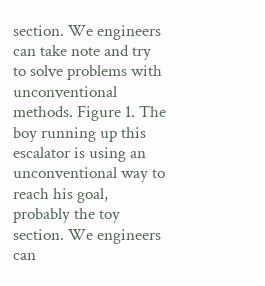section. We engineers can take note and try to solve problems with unconventional methods. Figure 1. The boy running up this escalator is using an unconventional way to reach his goal, probably the toy section. We engineers can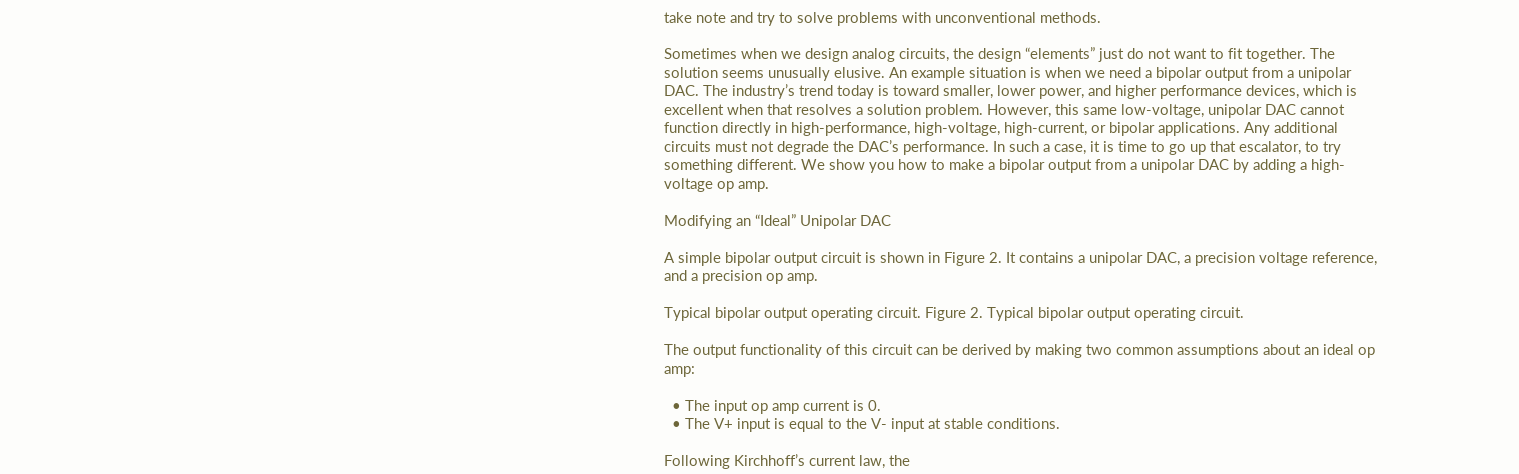take note and try to solve problems with unconventional methods.

Sometimes when we design analog circuits, the design “elements” just do not want to fit together. The solution seems unusually elusive. An example situation is when we need a bipolar output from a unipolar DAC. The industry’s trend today is toward smaller, lower power, and higher performance devices, which is excellent when that resolves a solution problem. However, this same low-voltage, unipolar DAC cannot function directly in high-performance, high-voltage, high-current, or bipolar applications. Any additional circuits must not degrade the DAC’s performance. In such a case, it is time to go up that escalator, to try something different. We show you how to make a bipolar output from a unipolar DAC by adding a high-voltage op amp.

Modifying an “Ideal” Unipolar DAC

A simple bipolar output circuit is shown in Figure 2. It contains a unipolar DAC, a precision voltage reference, and a precision op amp.

Typical bipolar output operating circuit. Figure 2. Typical bipolar output operating circuit.

The output functionality of this circuit can be derived by making two common assumptions about an ideal op amp:

  • The input op amp current is 0.
  • The V+ input is equal to the V- input at stable conditions.

Following Kirchhoff’s current law, the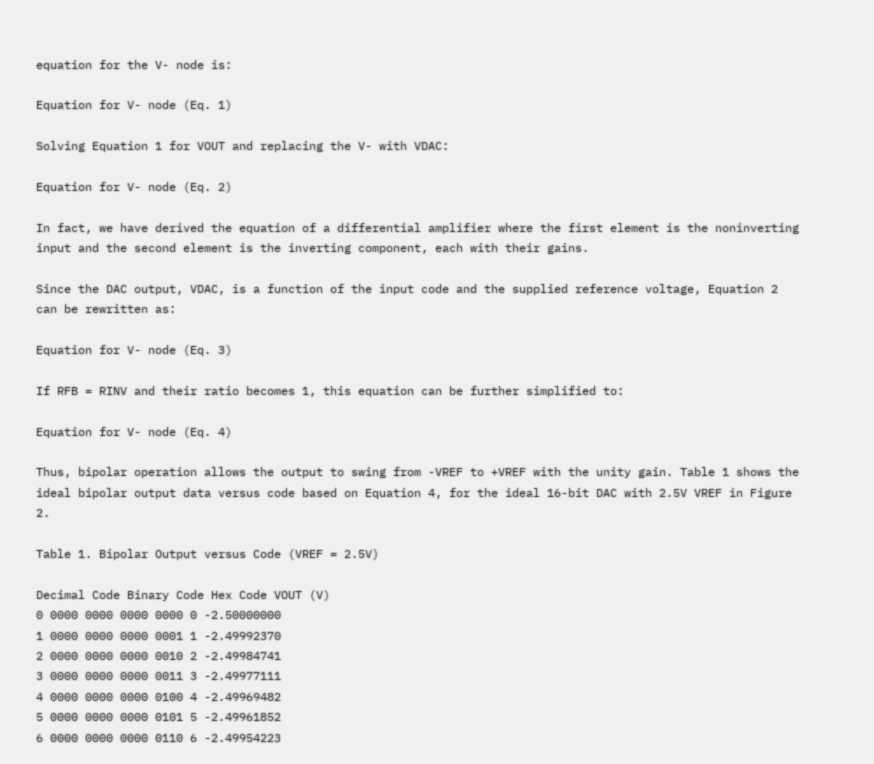equation for the V- node is:

Equation for V- node (Eq. 1)

Solving Equation 1 for VOUT and replacing the V- with VDAC:

Equation for V- node (Eq. 2)

In fact, we have derived the equation of a differential amplifier where the first element is the noninverting input and the second element is the inverting component, each with their gains.

Since the DAC output, VDAC, is a function of the input code and the supplied reference voltage, Equation 2 can be rewritten as:

Equation for V- node (Eq. 3)

If RFB = RINV and their ratio becomes 1, this equation can be further simplified to:

Equation for V- node (Eq. 4)

Thus, bipolar operation allows the output to swing from -VREF to +VREF with the unity gain. Table 1 shows the ideal bipolar output data versus code based on Equation 4, for the ideal 16-bit DAC with 2.5V VREF in Figure 2.

Table 1. Bipolar Output versus Code (VREF = 2.5V)

Decimal Code Binary Code Hex Code VOUT (V)
0 0000 0000 0000 0000 0 -2.50000000
1 0000 0000 0000 0001 1 -2.49992370
2 0000 0000 0000 0010 2 -2.49984741
3 0000 0000 0000 0011 3 -2.49977111
4 0000 0000 0000 0100 4 -2.49969482
5 0000 0000 0000 0101 5 -2.49961852
6 0000 0000 0000 0110 6 -2.49954223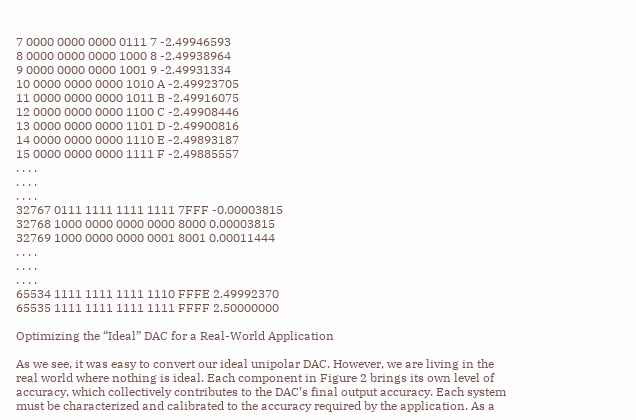7 0000 0000 0000 0111 7 -2.49946593
8 0000 0000 0000 1000 8 -2.49938964
9 0000 0000 0000 1001 9 -2.49931334
10 0000 0000 0000 1010 A -2.49923705
11 0000 0000 0000 1011 B -2.49916075
12 0000 0000 0000 1100 C -2.49908446
13 0000 0000 0000 1101 D -2.49900816
14 0000 0000 0000 1110 E -2.49893187
15 0000 0000 0000 1111 F -2.49885557
. . . .
. . . .
. . . .
32767 0111 1111 1111 1111 7FFF -0.00003815
32768 1000 0000 0000 0000 8000 0.00003815
32769 1000 0000 0000 0001 8001 0.00011444
. . . .
. . . .
. . . .
65534 1111 1111 1111 1110 FFFE 2.49992370
65535 1111 1111 1111 1111 FFFF 2.50000000

Optimizing the “Ideal” DAC for a Real-World Application

As we see, it was easy to convert our ideal unipolar DAC. However, we are living in the real world where nothing is ideal. Each component in Figure 2 brings its own level of accuracy, which collectively contributes to the DAC’s final output accuracy. Each system must be characterized and calibrated to the accuracy required by the application. As a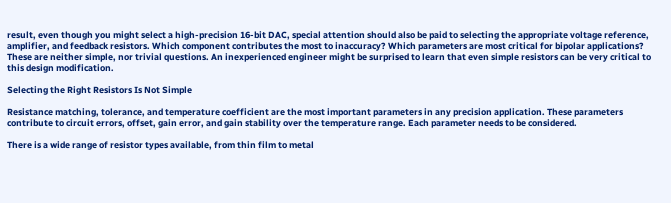result, even though you might select a high-precision 16-bit DAC, special attention should also be paid to selecting the appropriate voltage reference, amplifier, and feedback resistors. Which component contributes the most to inaccuracy? Which parameters are most critical for bipolar applications? These are neither simple, nor trivial questions. An inexperienced engineer might be surprised to learn that even simple resistors can be very critical to this design modification.

Selecting the Right Resistors Is Not Simple

Resistance matching, tolerance, and temperature coefficient are the most important parameters in any precision application. These parameters contribute to circuit errors, offset, gain error, and gain stability over the temperature range. Each parameter needs to be considered.

There is a wide range of resistor types available, from thin film to metal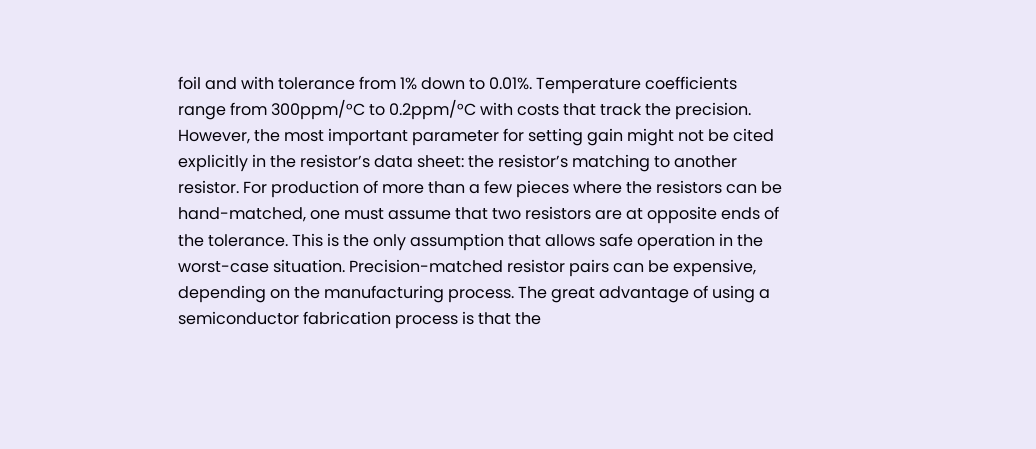foil and with tolerance from 1% down to 0.01%. Temperature coefficients range from 300ppm/°C to 0.2ppm/°C with costs that track the precision. However, the most important parameter for setting gain might not be cited explicitly in the resistor’s data sheet: the resistor’s matching to another resistor. For production of more than a few pieces where the resistors can be hand-matched, one must assume that two resistors are at opposite ends of the tolerance. This is the only assumption that allows safe operation in the worst-case situation. Precision-matched resistor pairs can be expensive, depending on the manufacturing process. The great advantage of using a semiconductor fabrication process is that the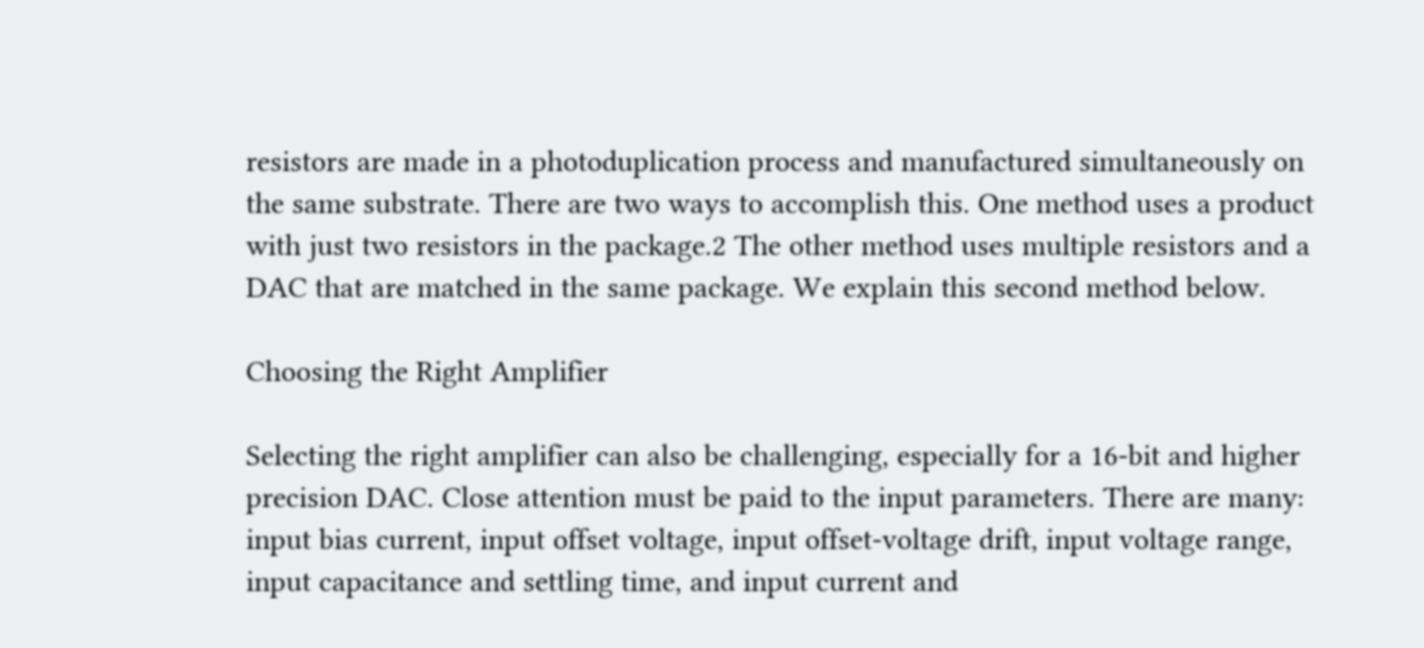resistors are made in a photoduplication process and manufactured simultaneously on the same substrate. There are two ways to accomplish this. One method uses a product with just two resistors in the package.2 The other method uses multiple resistors and a DAC that are matched in the same package. We explain this second method below.

Choosing the Right Amplifier

Selecting the right amplifier can also be challenging, especially for a 16-bit and higher precision DAC. Close attention must be paid to the input parameters. There are many: input bias current, input offset voltage, input offset-voltage drift, input voltage range, input capacitance and settling time, and input current and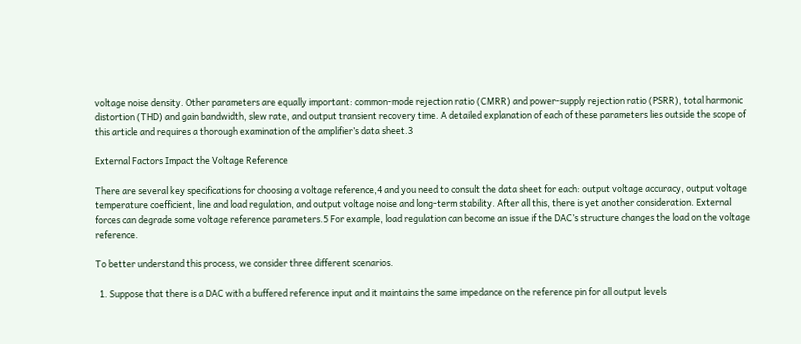voltage noise density. Other parameters are equally important: common-mode rejection ratio (CMRR) and power-supply rejection ratio (PSRR), total harmonic distortion (THD) and gain bandwidth, slew rate, and output transient recovery time. A detailed explanation of each of these parameters lies outside the scope of this article and requires a thorough examination of the amplifier’s data sheet.3

External Factors Impact the Voltage Reference

There are several key specifications for choosing a voltage reference,4 and you need to consult the data sheet for each: output voltage accuracy, output voltage temperature coefficient, line and load regulation, and output voltage noise and long-term stability. After all this, there is yet another consideration. External forces can degrade some voltage reference parameters.5 For example, load regulation can become an issue if the DAC’s structure changes the load on the voltage reference.

To better understand this process, we consider three different scenarios.

  1. Suppose that there is a DAC with a buffered reference input and it maintains the same impedance on the reference pin for all output levels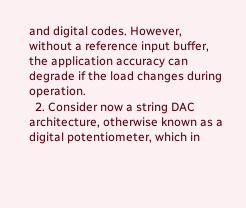and digital codes. However, without a reference input buffer, the application accuracy can degrade if the load changes during operation.
  2. Consider now a string DAC architecture, otherwise known as a digital potentiometer, which in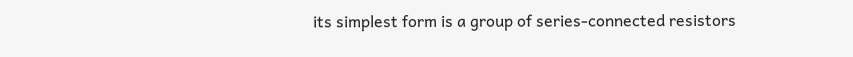its simplest form is a group of series-connected resistors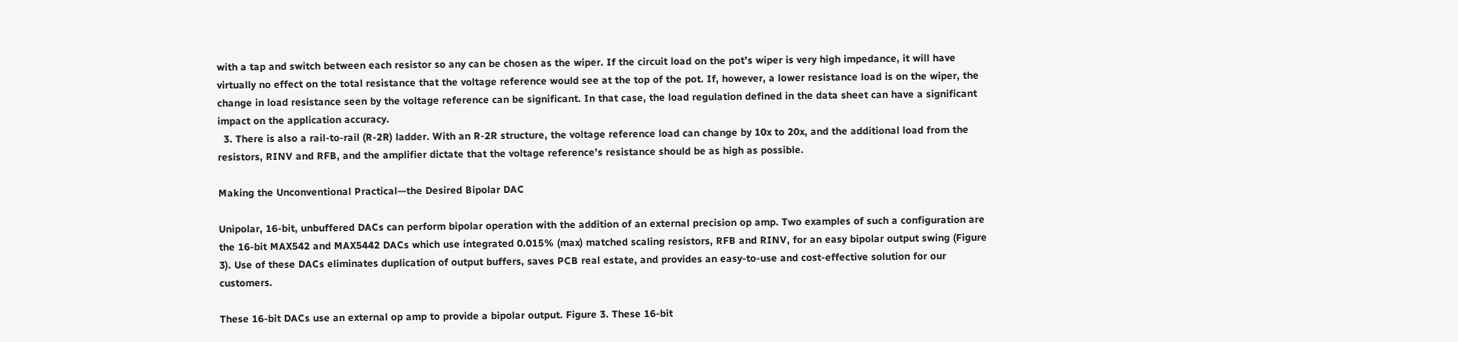with a tap and switch between each resistor so any can be chosen as the wiper. If the circuit load on the pot’s wiper is very high impedance, it will have virtually no effect on the total resistance that the voltage reference would see at the top of the pot. If, however, a lower resistance load is on the wiper, the change in load resistance seen by the voltage reference can be significant. In that case, the load regulation defined in the data sheet can have a significant impact on the application accuracy.
  3. There is also a rail-to-rail (R-2R) ladder. With an R-2R structure, the voltage reference load can change by 10x to 20x, and the additional load from the resistors, RINV and RFB, and the amplifier dictate that the voltage reference’s resistance should be as high as possible.

Making the Unconventional Practical—the Desired Bipolar DAC

Unipolar, 16-bit, unbuffered DACs can perform bipolar operation with the addition of an external precision op amp. Two examples of such a configuration are the 16-bit MAX542 and MAX5442 DACs which use integrated 0.015% (max) matched scaling resistors, RFB and RINV, for an easy bipolar output swing (Figure 3). Use of these DACs eliminates duplication of output buffers, saves PCB real estate, and provides an easy-to-use and cost-effective solution for our customers.

These 16-bit DACs use an external op amp to provide a bipolar output. Figure 3. These 16-bit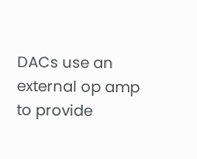DACs use an external op amp to provide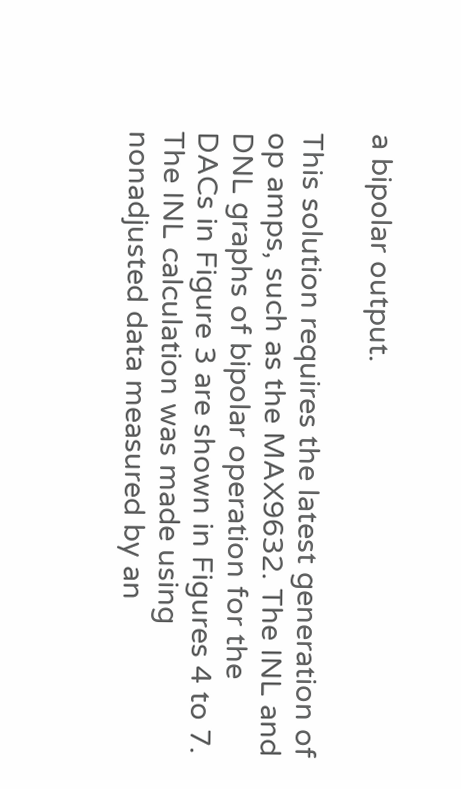a bipolar output.

This solution requires the latest generation of op amps, such as the MAX9632. The INL and DNL graphs of bipolar operation for the DACs in Figure 3 are shown in Figures 4 to 7. The INL calculation was made using nonadjusted data measured by an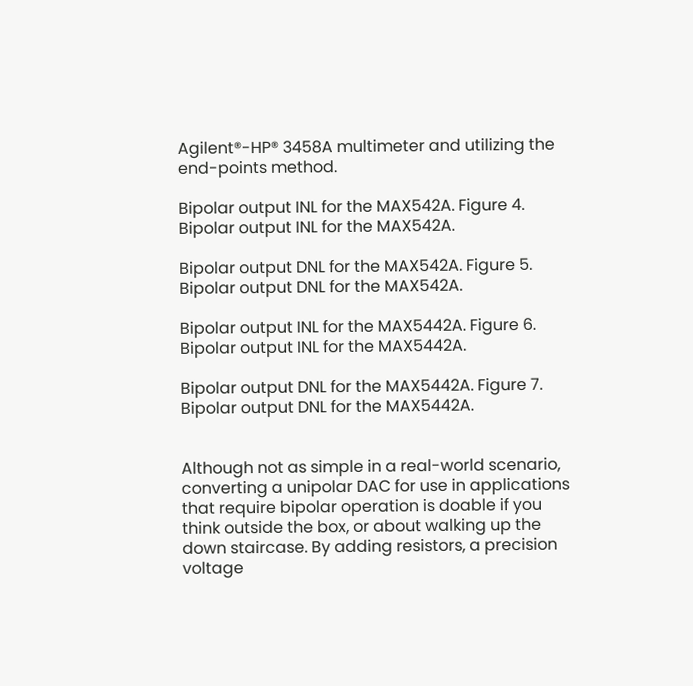Agilent®-HP® 3458A multimeter and utilizing the end-points method.

Bipolar output INL for the MAX542A. Figure 4. Bipolar output INL for the MAX542A.

Bipolar output DNL for the MAX542A. Figure 5. Bipolar output DNL for the MAX542A.

Bipolar output INL for the MAX5442A. Figure 6. Bipolar output INL for the MAX5442A.

Bipolar output DNL for the MAX5442A. Figure 7. Bipolar output DNL for the MAX5442A.


Although not as simple in a real-world scenario, converting a unipolar DAC for use in applications that require bipolar operation is doable if you think outside the box, or about walking up the down staircase. By adding resistors, a precision voltage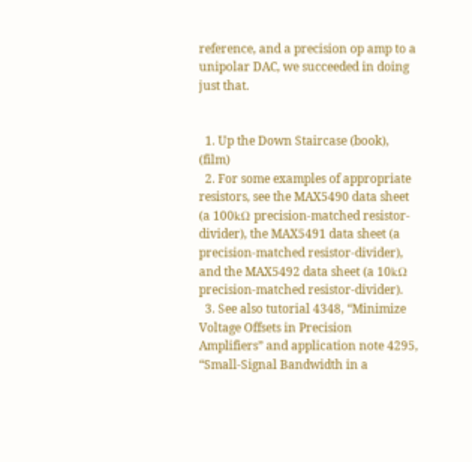reference, and a precision op amp to a unipolar DAC, we succeeded in doing just that.


  1. Up the Down Staircase (book), (film)
  2. For some examples of appropriate resistors, see the MAX5490 data sheet (a 100kΩ precision-matched resistor-divider), the MAX5491 data sheet (a precision-matched resistor-divider), and the MAX5492 data sheet (a 10kΩ precision-matched resistor-divider).
  3. See also tutorial 4348, “Minimize Voltage Offsets in Precision Amplifiers” and application note 4295, “Small-Signal Bandwidth in a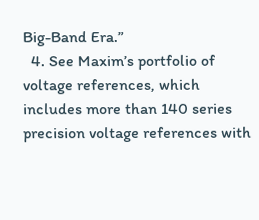Big-Band Era.”
  4. See Maxim’s portfolio of voltage references, which includes more than 140 series precision voltage references with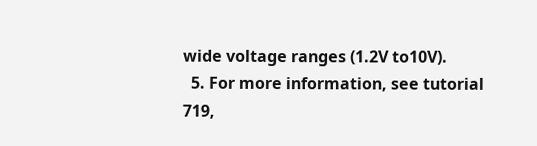wide voltage ranges (1.2V to10V).
  5. For more information, see tutorial 719,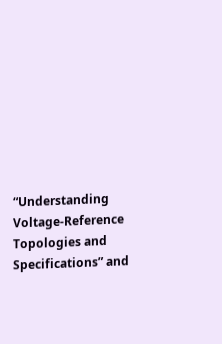“Understanding Voltage-Reference Topologies and Specifications” and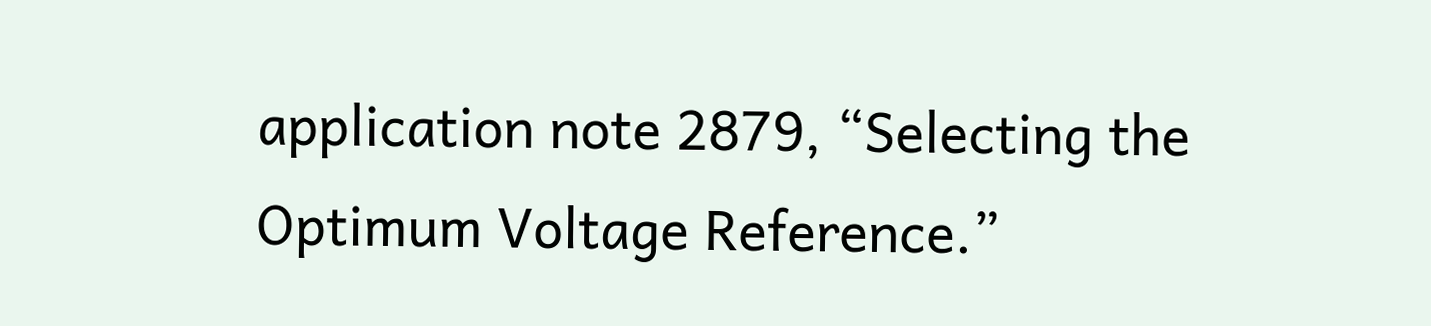application note 2879, “Selecting the Optimum Voltage Reference.”